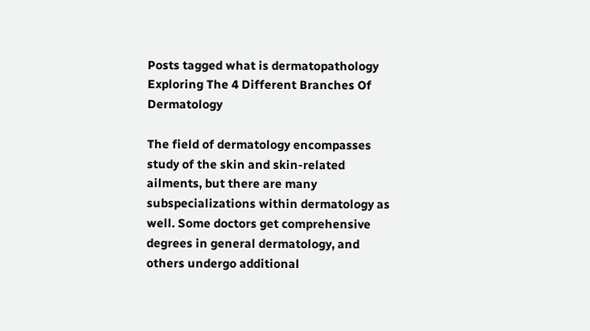Posts tagged what is dermatopathology
Exploring The 4 Different Branches Of Dermatology

The field of dermatology encompasses study of the skin and skin-related ailments, but there are many subspecializations within dermatology as well. Some doctors get comprehensive degrees in general dermatology, and others undergo additional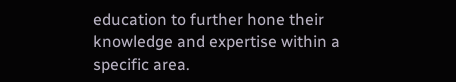education to further hone their knowledge and expertise within a specific area.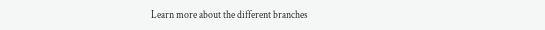Learn more about the different branches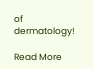of dermatology!

Read More